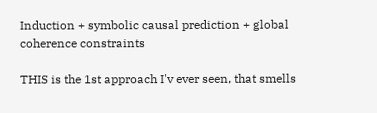Induction + symbolic causal prediction + global coherence constraints

THIS is the 1st approach I'v ever seen, that smells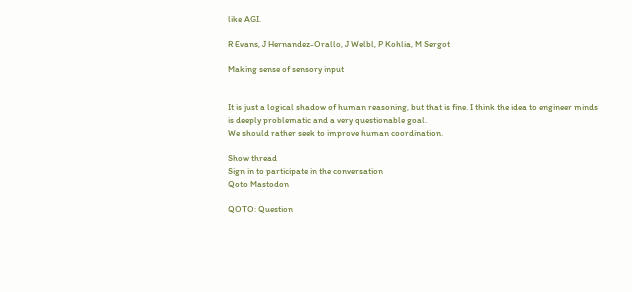like AGI.

R Evans, J Hernandez-Orallo, J Welbl, P Kohlia, M Sergot

Making sense of sensory input


It is just a logical shadow of human reasoning, but that is fine. I think the idea to engineer minds is deeply problematic and a very questionable goal.
We should rather seek to improve human coordination.

Show thread
Sign in to participate in the conversation
Qoto Mastodon

QOTO: Question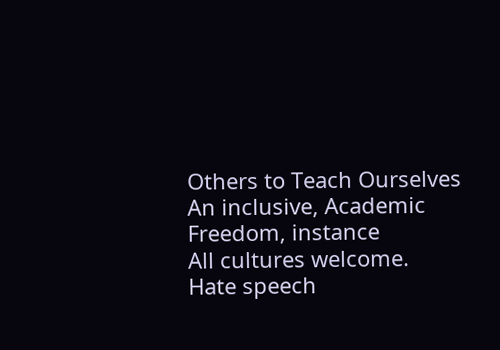Others to Teach Ourselves
An inclusive, Academic Freedom, instance
All cultures welcome.
Hate speech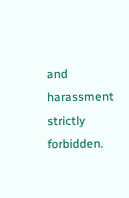and harassment strictly forbidden.